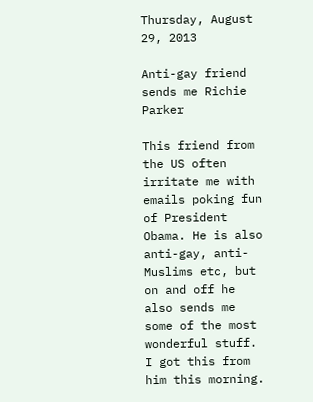Thursday, August 29, 2013

Anti-gay friend sends me Richie Parker

This friend from the US often irritate me with emails poking fun of President Obama. He is also anti-gay, anti-Muslims etc, but on and off he also sends me some of the most wonderful stuff. I got this from him this morning.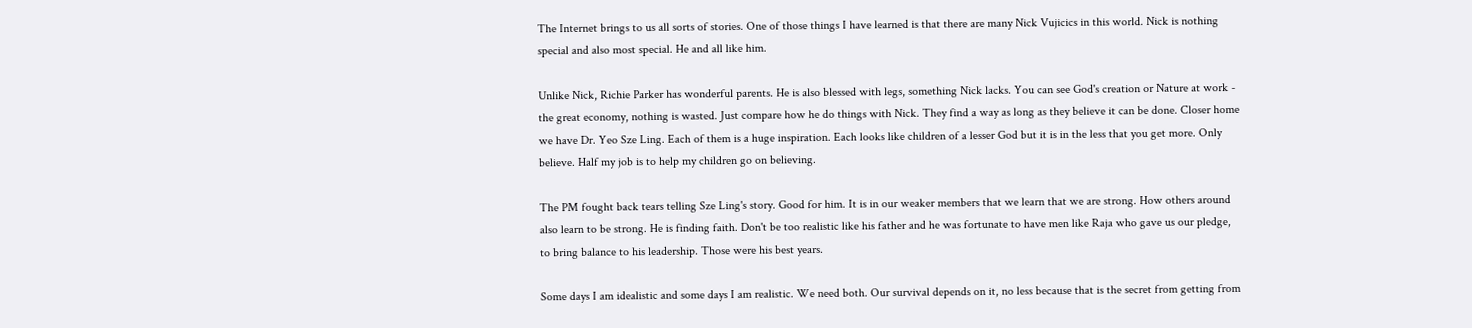The Internet brings to us all sorts of stories. One of those things I have learned is that there are many Nick Vujicics in this world. Nick is nothing special and also most special. He and all like him.

Unlike Nick, Richie Parker has wonderful parents. He is also blessed with legs, something Nick lacks. You can see God's creation or Nature at work - the great economy, nothing is wasted. Just compare how he do things with Nick. They find a way as long as they believe it can be done. Closer home we have Dr. Yeo Sze Ling. Each of them is a huge inspiration. Each looks like children of a lesser God but it is in the less that you get more. Only believe. Half my job is to help my children go on believing.

The PM fought back tears telling Sze Ling's story. Good for him. It is in our weaker members that we learn that we are strong. How others around also learn to be strong. He is finding faith. Don't be too realistic like his father and he was fortunate to have men like Raja who gave us our pledge, to bring balance to his leadership. Those were his best years.

Some days I am idealistic and some days I am realistic. We need both. Our survival depends on it, no less because that is the secret from getting from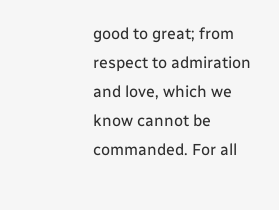good to great; from respect to admiration and love, which we know cannot be commanded. For all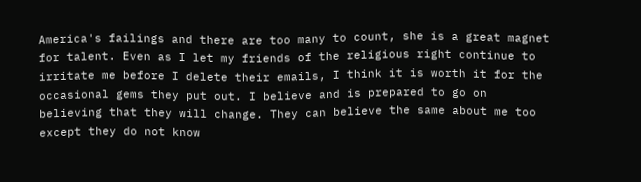America's failings and there are too many to count, she is a great magnet for talent. Even as I let my friends of the religious right continue to irritate me before I delete their emails, I think it is worth it for the occasional gems they put out. I believe and is prepared to go on believing that they will change. They can believe the same about me too except they do not know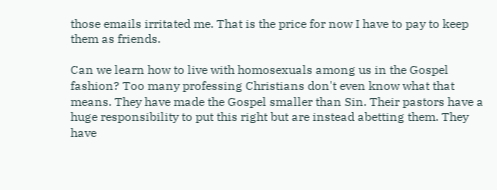those emails irritated me. That is the price for now I have to pay to keep them as friends.

Can we learn how to live with homosexuals among us in the Gospel fashion? Too many professing Christians don't even know what that means. They have made the Gospel smaller than Sin. Their pastors have a huge responsibility to put this right but are instead abetting them. They have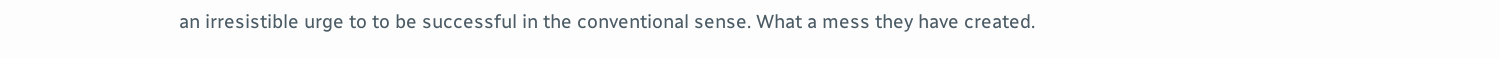an irresistible urge to to be successful in the conventional sense. What a mess they have created.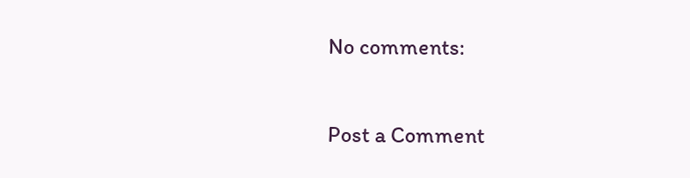No comments:

Post a Comment